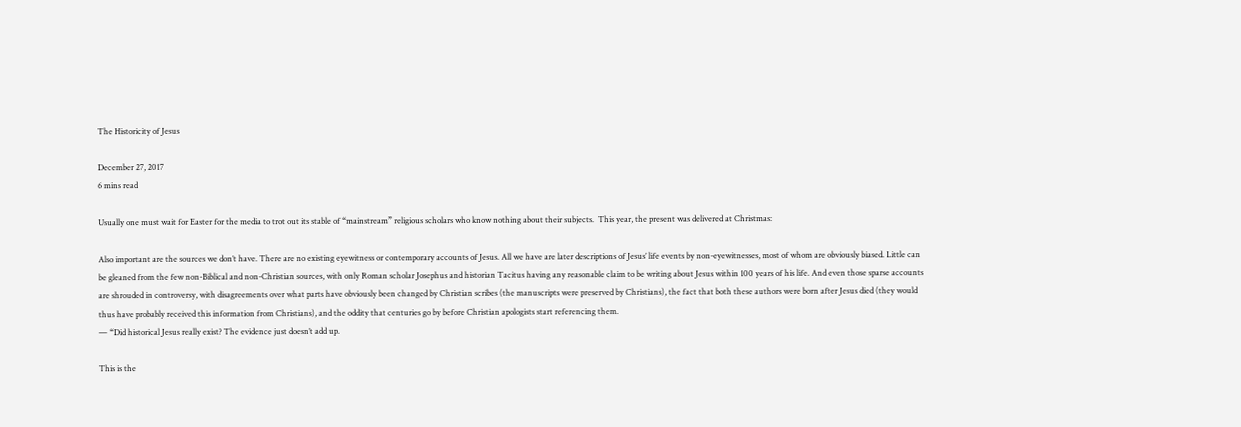The Historicity of Jesus

December 27, 2017
6 mins read

Usually one must wait for Easter for the media to trot out its stable of “mainstream” religious scholars who know nothing about their subjects.  This year, the present was delivered at Christmas:

Also important are the sources we don’t have. There are no existing eyewitness or contemporary accounts of Jesus. All we have are later descriptions of Jesus’ life events by non-eyewitnesses, most of whom are obviously biased. Little can be gleaned from the few non-Biblical and non-Christian sources, with only Roman scholar Josephus and historian Tacitus having any reasonable claim to be writing about Jesus within 100 years of his life. And even those sparse accounts are shrouded in controversy, with disagreements over what parts have obviously been changed by Christian scribes (the manuscripts were preserved by Christians), the fact that both these authors were born after Jesus died (they would thus have probably received this information from Christians), and the oddity that centuries go by before Christian apologists start referencing them.
— “Did historical Jesus really exist? The evidence just doesn’t add up.

This is the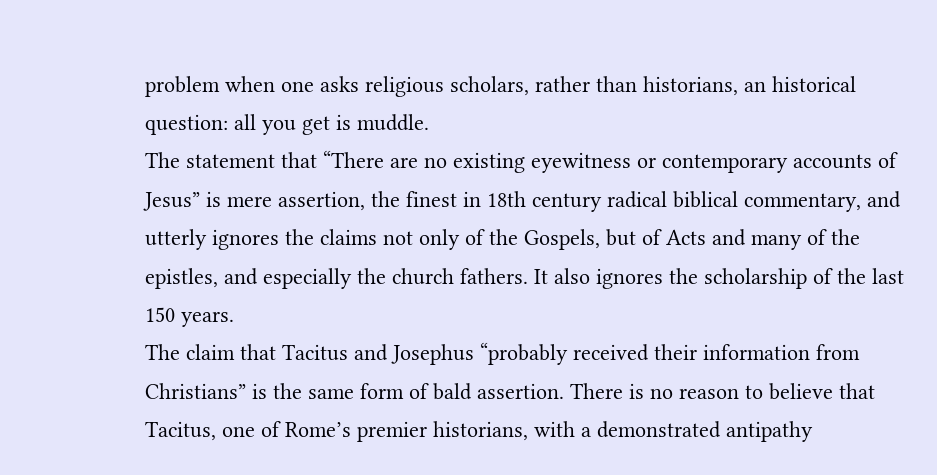problem when one asks religious scholars, rather than historians, an historical question: all you get is muddle.
The statement that “There are no existing eyewitness or contemporary accounts of Jesus” is mere assertion, the finest in 18th century radical biblical commentary, and utterly ignores the claims not only of the Gospels, but of Acts and many of the epistles, and especially the church fathers. It also ignores the scholarship of the last 150 years.
The claim that Tacitus and Josephus “probably received their information from Christians” is the same form of bald assertion. There is no reason to believe that Tacitus, one of Rome’s premier historians, with a demonstrated antipathy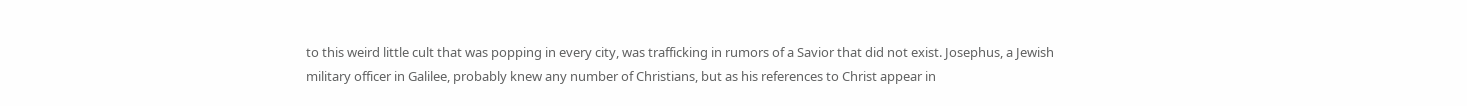to this weird little cult that was popping in every city, was trafficking in rumors of a Savior that did not exist. Josephus, a Jewish military officer in Galilee, probably knew any number of Christians, but as his references to Christ appear in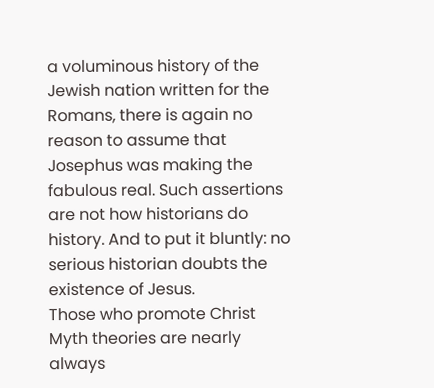a voluminous history of the Jewish nation written for the Romans, there is again no reason to assume that Josephus was making the fabulous real. Such assertions are not how historians do history. And to put it bluntly: no serious historian doubts the existence of Jesus.
Those who promote Christ Myth theories are nearly always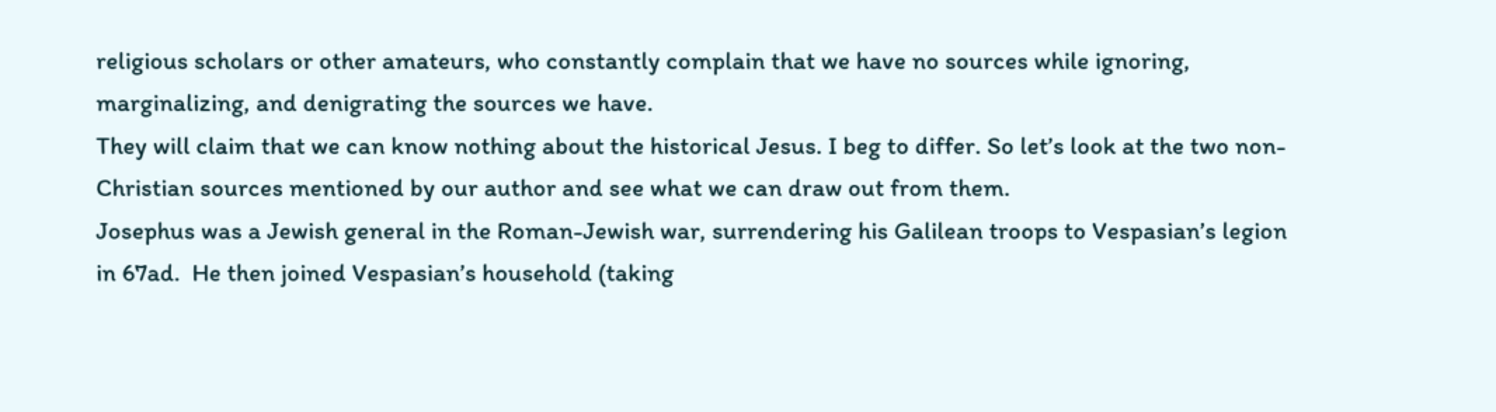religious scholars or other amateurs, who constantly complain that we have no sources while ignoring, marginalizing, and denigrating the sources we have.
They will claim that we can know nothing about the historical Jesus. I beg to differ. So let’s look at the two non-Christian sources mentioned by our author and see what we can draw out from them.
Josephus was a Jewish general in the Roman-Jewish war, surrendering his Galilean troops to Vespasian’s legion in 67ad.  He then joined Vespasian’s household (taking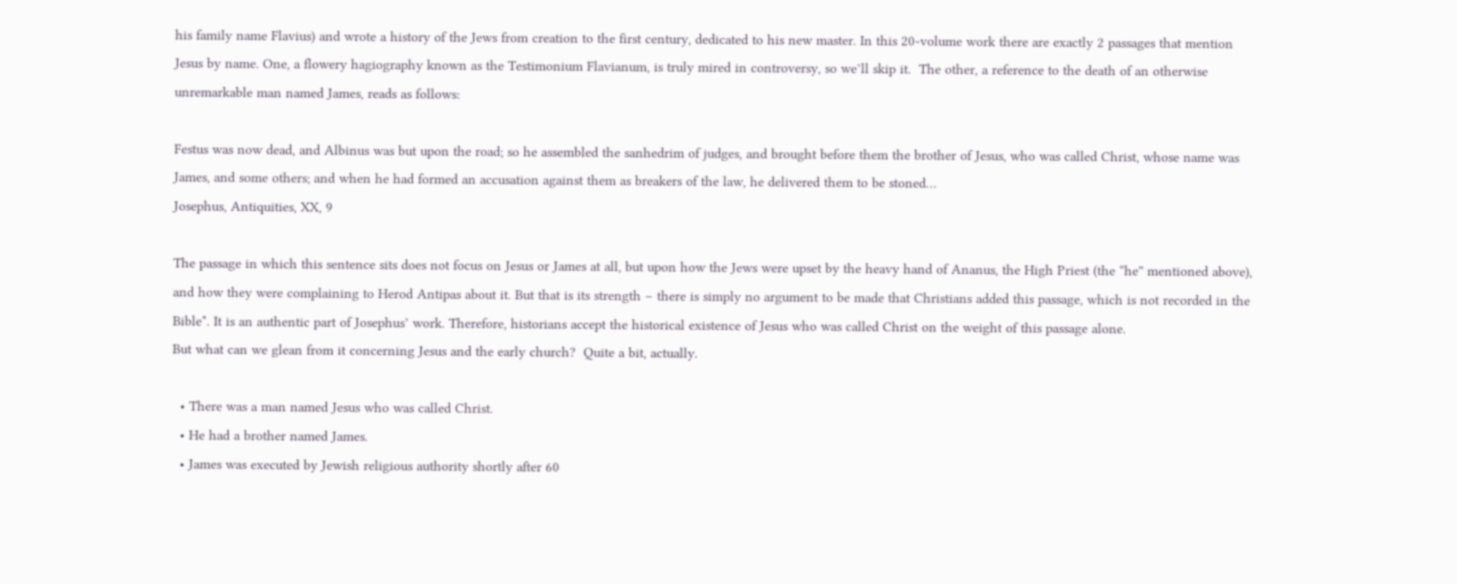his family name Flavius) and wrote a history of the Jews from creation to the first century, dedicated to his new master. In this 20-volume work there are exactly 2 passages that mention Jesus by name. One, a flowery hagiography known as the Testimonium Flavianum, is truly mired in controversy, so we’ll skip it.  The other, a reference to the death of an otherwise unremarkable man named James, reads as follows:

Festus was now dead, and Albinus was but upon the road; so he assembled the sanhedrim of judges, and brought before them the brother of Jesus, who was called Christ, whose name was James, and some others; and when he had formed an accusation against them as breakers of the law, he delivered them to be stoned…
Josephus, Antiquities, XX, 9

The passage in which this sentence sits does not focus on Jesus or James at all, but upon how the Jews were upset by the heavy hand of Ananus, the High Priest (the “he” mentioned above), and how they were complaining to Herod Antipas about it. But that is its strength – there is simply no argument to be made that Christians added this passage, which is not recorded in the Bible*. It is an authentic part of Josephus’ work. Therefore, historians accept the historical existence of Jesus who was called Christ on the weight of this passage alone.
But what can we glean from it concerning Jesus and the early church?  Quite a bit, actually.

  • There was a man named Jesus who was called Christ.
  • He had a brother named James.
  • James was executed by Jewish religious authority shortly after 60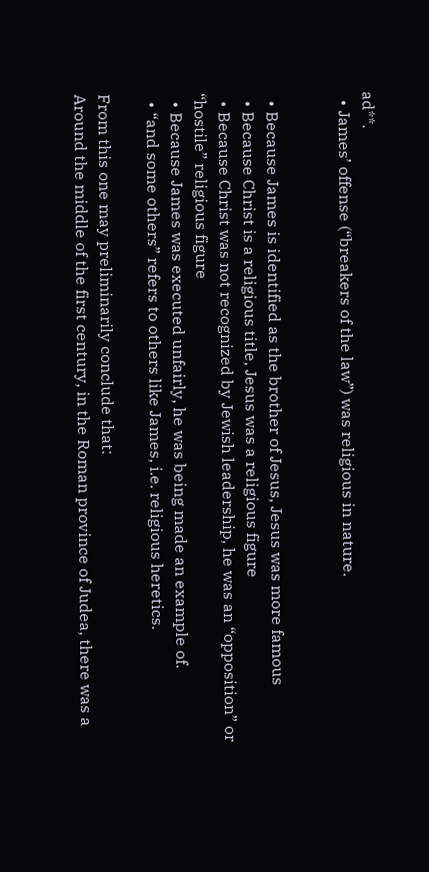ad**.
  • James’ offense (“breakers of the law”) was religious in nature.


  • Because James is identified as the brother of Jesus, Jesus was more famous
  • Because Christ is a religious title, Jesus was a religious figure
  • Because Christ was not recognized by Jewish leadership, he was an “opposition” or “hostile” religious figure
  • Because James was executed unfairly, he was being made an example of.
  • “and some others” refers to others like James, i.e. religious heretics.

From this one may preliminarily conclude that:
Around the middle of the first century, in the Roman province of Judea, there was a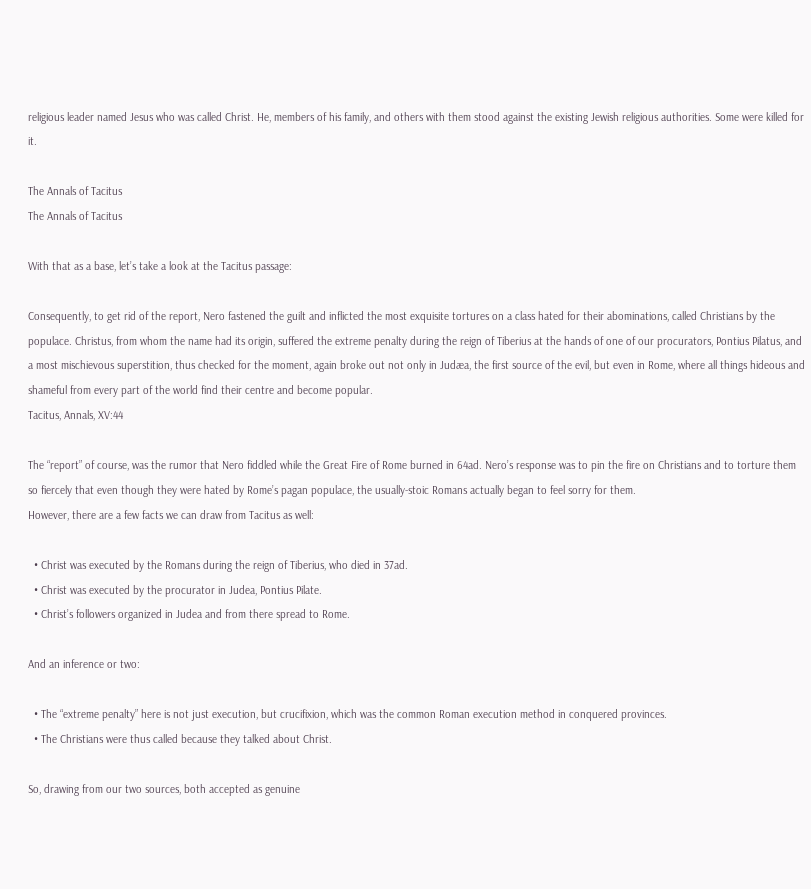religious leader named Jesus who was called Christ. He, members of his family, and others with them stood against the existing Jewish religious authorities. Some were killed for it.

The Annals of Tacitus
The Annals of Tacitus

With that as a base, let’s take a look at the Tacitus passage:

Consequently, to get rid of the report, Nero fastened the guilt and inflicted the most exquisite tortures on a class hated for their abominations, called Christians by the populace. Christus, from whom the name had its origin, suffered the extreme penalty during the reign of Tiberius at the hands of one of our procurators, Pontius Pilatus, and a most mischievous superstition, thus checked for the moment, again broke out not only in Judæa, the first source of the evil, but even in Rome, where all things hideous and shameful from every part of the world find their centre and become popular.
Tacitus, Annals, XV:44

The “report” of course, was the rumor that Nero fiddled while the Great Fire of Rome burned in 64ad. Nero’s response was to pin the fire on Christians and to torture them so fiercely that even though they were hated by Rome’s pagan populace, the usually-stoic Romans actually began to feel sorry for them.
However, there are a few facts we can draw from Tacitus as well:

  • Christ was executed by the Romans during the reign of Tiberius, who died in 37ad.
  • Christ was executed by the procurator in Judea, Pontius Pilate.
  • Christ’s followers organized in Judea and from there spread to Rome.

And an inference or two:

  • The “extreme penalty” here is not just execution, but crucifixion, which was the common Roman execution method in conquered provinces.
  • The Christians were thus called because they talked about Christ.

So, drawing from our two sources, both accepted as genuine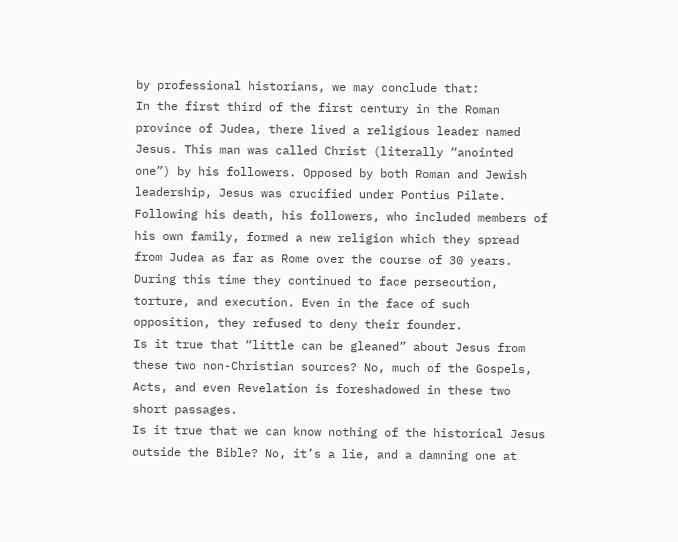by professional historians, we may conclude that:
In the first third of the first century in the Roman province of Judea, there lived a religious leader named Jesus. This man was called Christ (literally “anointed one”) by his followers. Opposed by both Roman and Jewish leadership, Jesus was crucified under Pontius Pilate. Following his death, his followers, who included members of his own family, formed a new religion which they spread from Judea as far as Rome over the course of 30 years. During this time they continued to face persecution, torture, and execution. Even in the face of such opposition, they refused to deny their founder.
Is it true that “little can be gleaned” about Jesus from these two non-Christian sources? No, much of the Gospels, Acts, and even Revelation is foreshadowed in these two short passages.
Is it true that we can know nothing of the historical Jesus outside the Bible? No, it’s a lie, and a damning one at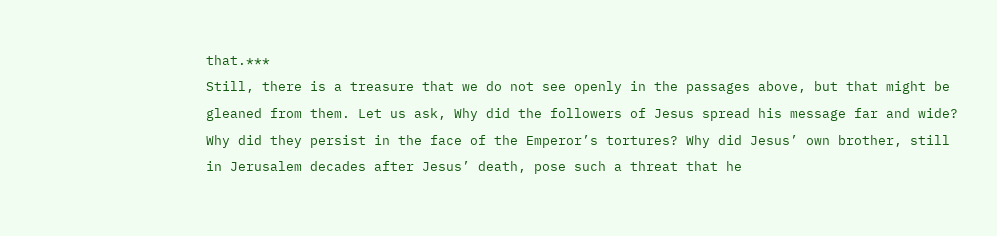that.***
Still, there is a treasure that we do not see openly in the passages above, but that might be gleaned from them. Let us ask, Why did the followers of Jesus spread his message far and wide? Why did they persist in the face of the Emperor’s tortures? Why did Jesus’ own brother, still in Jerusalem decades after Jesus’ death, pose such a threat that he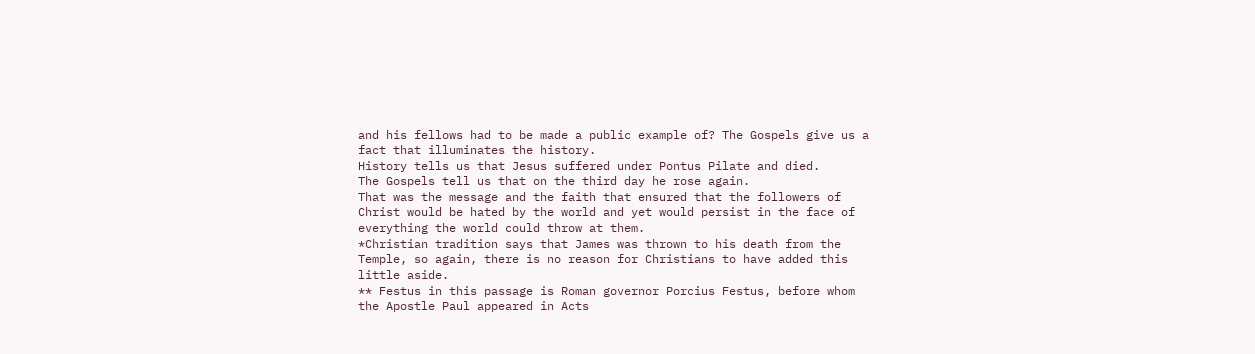and his fellows had to be made a public example of? The Gospels give us a fact that illuminates the history.
History tells us that Jesus suffered under Pontus Pilate and died.
The Gospels tell us that on the third day he rose again.
That was the message and the faith that ensured that the followers of Christ would be hated by the world and yet would persist in the face of everything the world could throw at them.
*Christian tradition says that James was thrown to his death from the Temple, so again, there is no reason for Christians to have added this little aside.
** Festus in this passage is Roman governor Porcius Festus, before whom the Apostle Paul appeared in Acts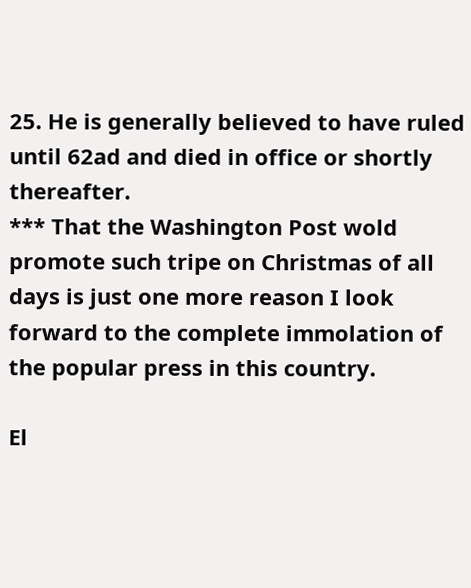25. He is generally believed to have ruled until 62ad and died in office or shortly thereafter.
*** That the Washington Post wold promote such tripe on Christmas of all days is just one more reason I look forward to the complete immolation of the popular press in this country.

El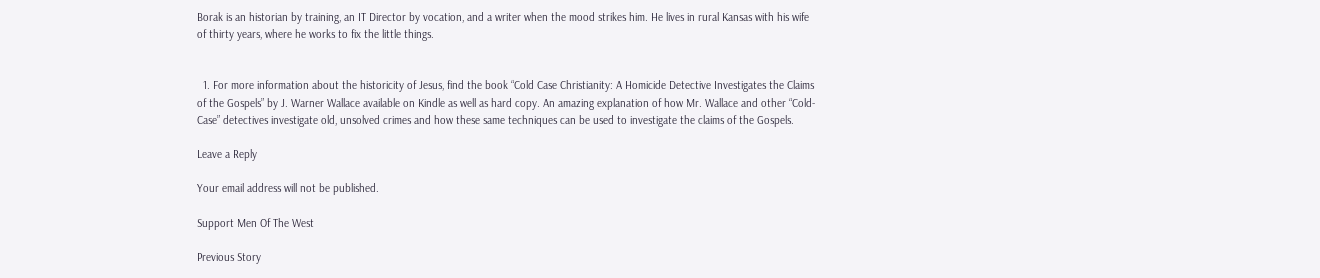Borak is an historian by training, an IT Director by vocation, and a writer when the mood strikes him. He lives in rural Kansas with his wife of thirty years, where he works to fix the little things.


  1. For more information about the historicity of Jesus, find the book “Cold Case Christianity: A Homicide Detective Investigates the Claims of the Gospels” by J. Warner Wallace available on Kindle as well as hard copy. An amazing explanation of how Mr. Wallace and other “Cold-Case” detectives investigate old, unsolved crimes and how these same techniques can be used to investigate the claims of the Gospels.

Leave a Reply

Your email address will not be published.

Support Men Of The West

Previous Story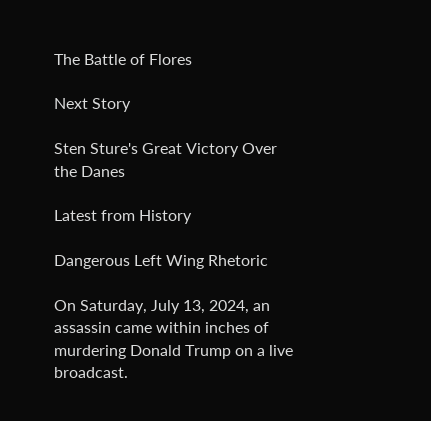The Battle of Flores

Next Story

Sten Sture's Great Victory Over the Danes

Latest from History

Dangerous Left Wing Rhetoric

On Saturday, July 13, 2024, an assassin came within inches of murdering Donald Trump on a live broadcast.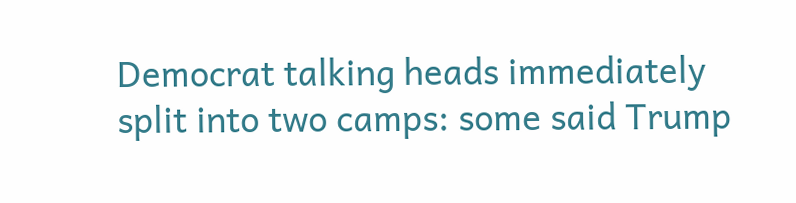Democrat talking heads immediately split into two camps: some said Trump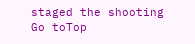staged the shooting
Go toTop